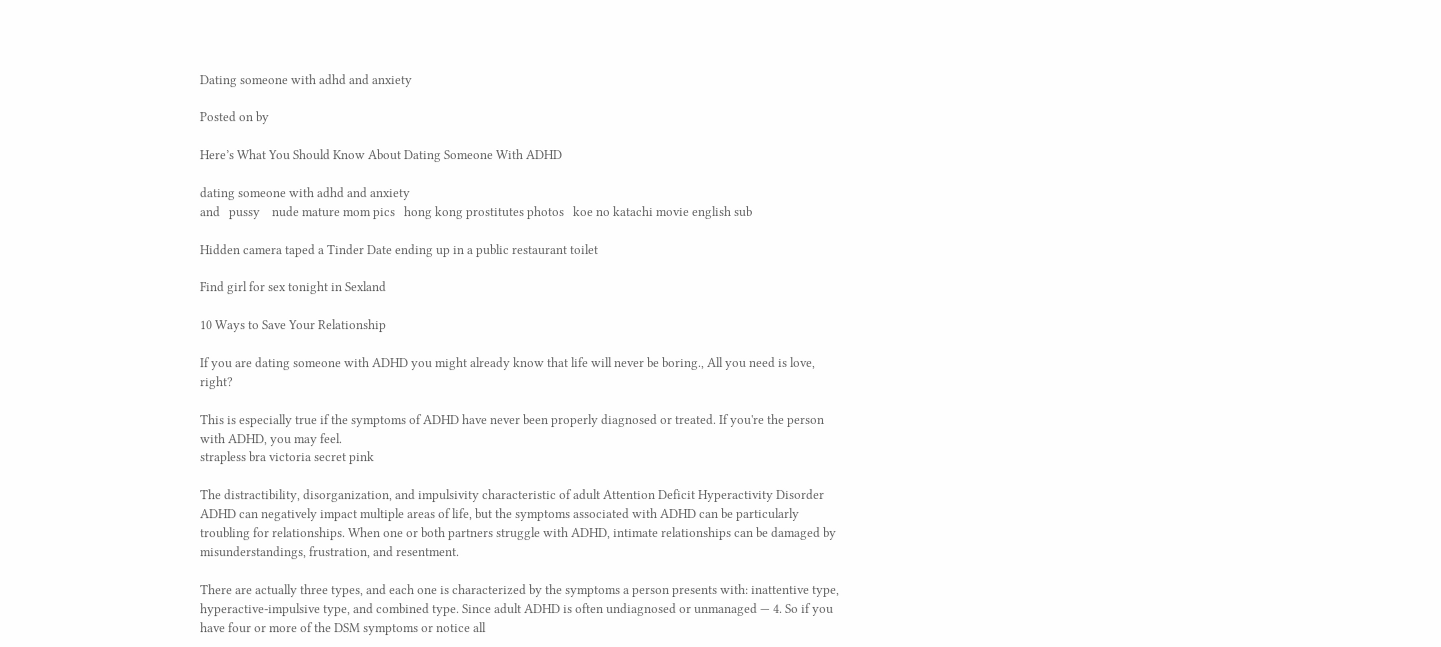Dating someone with adhd and anxiety

Posted on by

Here’s What You Should Know About Dating Someone With ADHD

dating someone with adhd and anxiety
and   pussy    nude mature mom pics   hong kong prostitutes photos   koe no katachi movie english sub

Hidden camera taped a Tinder Date ending up in a public restaurant toilet

Find girl for sex tonight in Sexland

10 Ways to Save Your Relationship

If you are dating someone with ADHD you might already know that life will never be boring., All you need is love, right?

This is especially true if the symptoms of ADHD have never been properly diagnosed or treated. If you're the person with ADHD, you may feel.
strapless bra victoria secret pink

The distractibility, disorganization, and impulsivity characteristic of adult Attention Deficit Hyperactivity Disorder ADHD can negatively impact multiple areas of life, but the symptoms associated with ADHD can be particularly troubling for relationships. When one or both partners struggle with ADHD, intimate relationships can be damaged by misunderstandings, frustration, and resentment.

There are actually three types, and each one is characterized by the symptoms a person presents with: inattentive type, hyperactive-impulsive type, and combined type. Since adult ADHD is often undiagnosed or unmanaged — 4. So if you have four or more of the DSM symptoms or notice all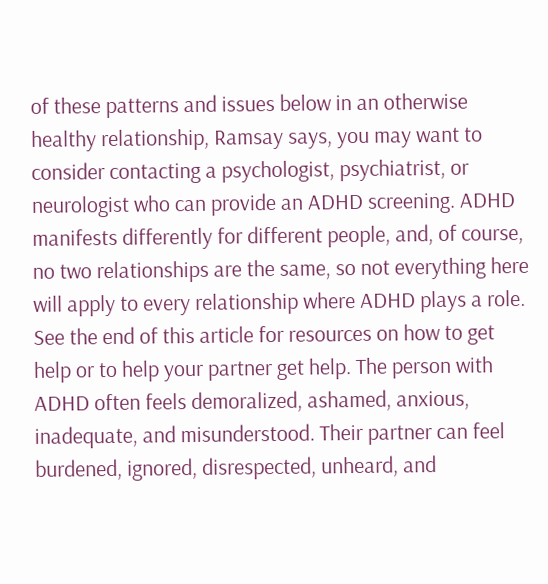of these patterns and issues below in an otherwise healthy relationship, Ramsay says, you may want to consider contacting a psychologist, psychiatrist, or neurologist who can provide an ADHD screening. ADHD manifests differently for different people, and, of course, no two relationships are the same, so not everything here will apply to every relationship where ADHD plays a role. See the end of this article for resources on how to get help or to help your partner get help. The person with ADHD often feels demoralized, ashamed, anxious, inadequate, and misunderstood. Their partner can feel burdened, ignored, disrespected, unheard, and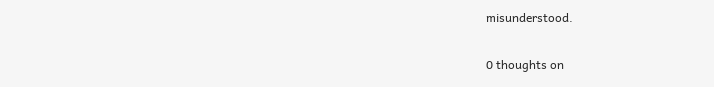misunderstood.

0 thoughts on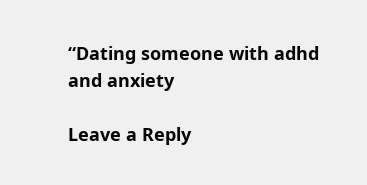“Dating someone with adhd and anxiety

Leave a Reply